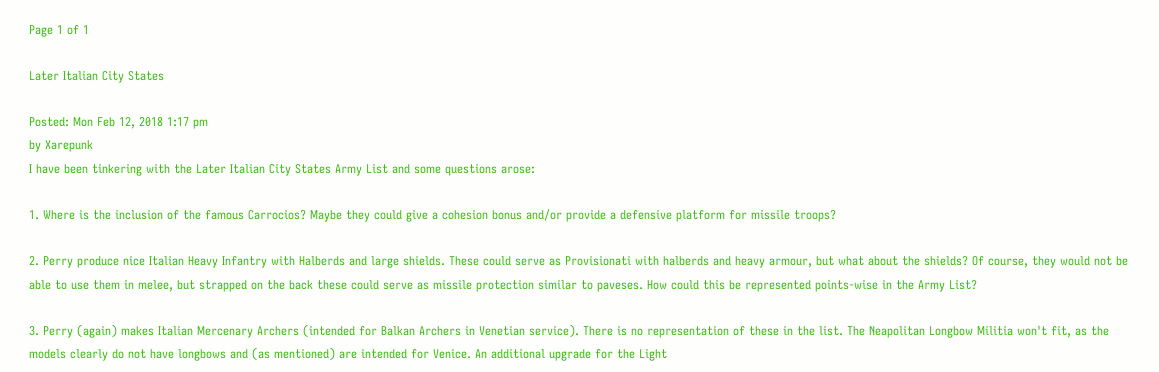Page 1 of 1

Later Italian City States

Posted: Mon Feb 12, 2018 1:17 pm
by Xarepunk
I have been tinkering with the Later Italian City States Army List and some questions arose:

1. Where is the inclusion of the famous Carrocios? Maybe they could give a cohesion bonus and/or provide a defensive platform for missile troops?

2. Perry produce nice Italian Heavy Infantry with Halberds and large shields. These could serve as Provisionati with halberds and heavy armour, but what about the shields? Of course, they would not be able to use them in melee, but strapped on the back these could serve as missile protection similar to paveses. How could this be represented points-wise in the Army List?

3. Perry (again) makes Italian Mercenary Archers (intended for Balkan Archers in Venetian service). There is no representation of these in the list. The Neapolitan Longbow Militia won't fit, as the models clearly do not have longbows and (as mentioned) are intended for Venice. An additional upgrade for the Light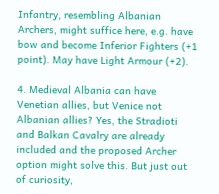Infantry, resembling Albanian Archers, might suffice here, e.g. have bow and become Inferior Fighters (+1 point). May have Light Armour (+2).

4. Medieval Albania can have Venetian allies, but Venice not Albanian allies? Yes, the Stradioti and Balkan Cavalry are already included and the proposed Archer option might solve this. But just out of curiosity,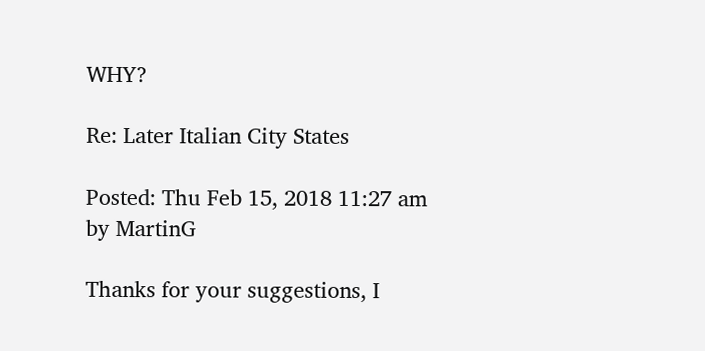WHY?

Re: Later Italian City States

Posted: Thu Feb 15, 2018 11:27 am
by MartinG

Thanks for your suggestions, I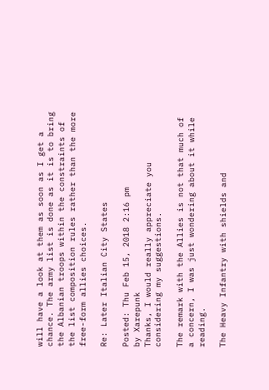will have a look at them as soon as I get a chance. The army list is done as it is to bring the Albanian troops within the constraints of the list composition rules rather than the more free-form allies choices.

Re: Later Italian City States

Posted: Thu Feb 15, 2018 2:16 pm
by Xarepunk
Thanks, I would really appreciate you considering my suggestions.

The remark with the Allies is not that much of a concern, I was just wondering about it while reading.

The Heavy Infantry with shields and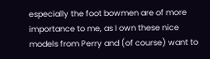especially the foot bowmen are of more importance to me, as I own these nice models from Perry and (of course) want to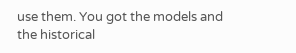use them. You got the models and the historical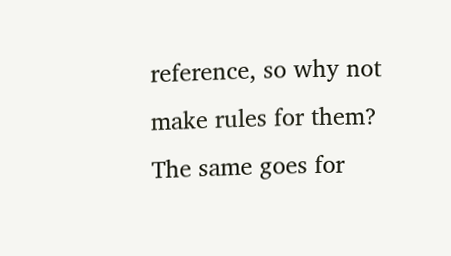reference, so why not make rules for them?
The same goes for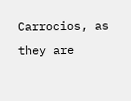Carrocios, as they are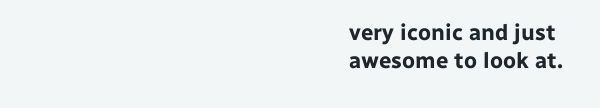very iconic and just awesome to look at.